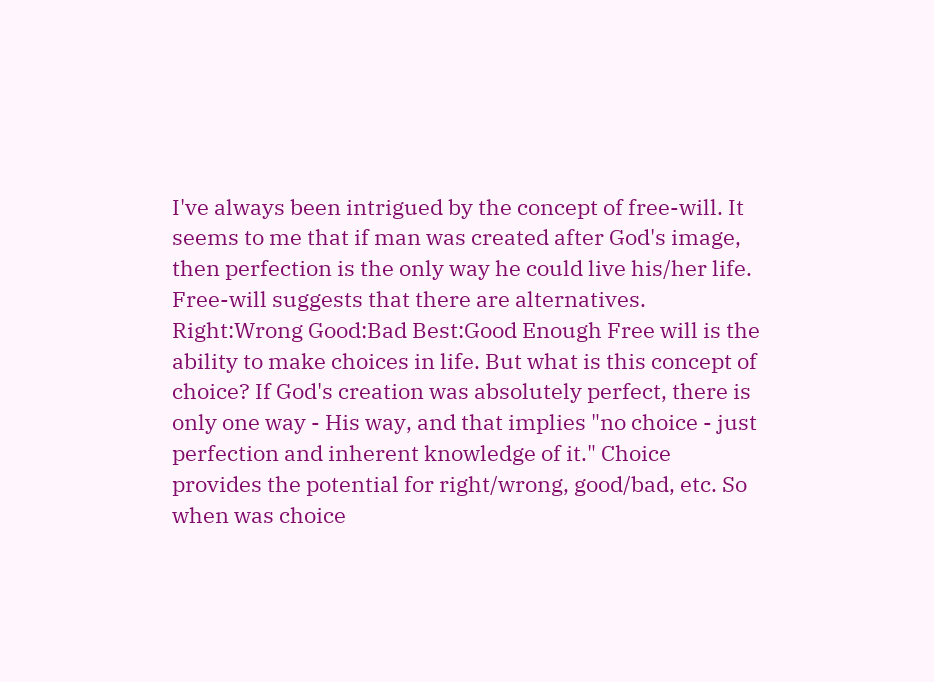I've always been intrigued by the concept of free-will. It seems to me that if man was created after God's image, then perfection is the only way he could live his/her life. Free-will suggests that there are alternatives. Right:Wrong Good:Bad Best:Good Enough Free will is the ability to make choices in life. But what is this concept of choice? If God's creation was absolutely perfect, there is only one way - His way, and that implies "no choice - just perfection and inherent knowledge of it." Choice provides the potential for right/wrong, good/bad, etc. So when was choice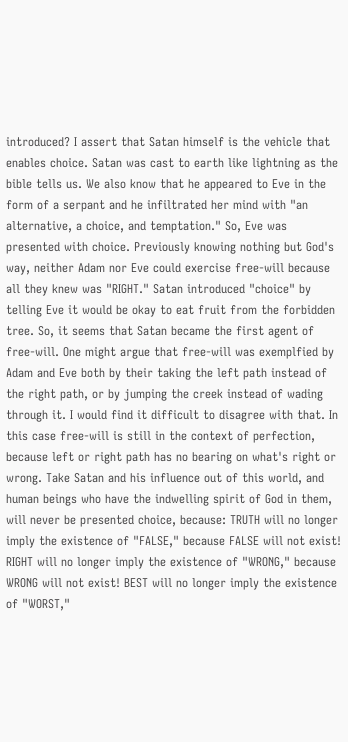introduced? I assert that Satan himself is the vehicle that enables choice. Satan was cast to earth like lightning as the bible tells us. We also know that he appeared to Eve in the form of a serpant and he infiltrated her mind with "an alternative, a choice, and temptation." So, Eve was presented with choice. Previously knowing nothing but God's way, neither Adam nor Eve could exercise free-will because all they knew was "RIGHT." Satan introduced "choice" by telling Eve it would be okay to eat fruit from the forbidden tree. So, it seems that Satan became the first agent of free-will. One might argue that free-will was exemplfied by Adam and Eve both by their taking the left path instead of the right path, or by jumping the creek instead of wading through it. I would find it difficult to disagree with that. In this case free-will is still in the context of perfection, because left or right path has no bearing on what's right or wrong. Take Satan and his influence out of this world, and human beings who have the indwelling spirit of God in them, will never be presented choice, because: TRUTH will no longer imply the existence of "FALSE," because FALSE will not exist! RIGHT will no longer imply the existence of "WRONG," because WRONG will not exist! BEST will no longer imply the existence of "WORST,"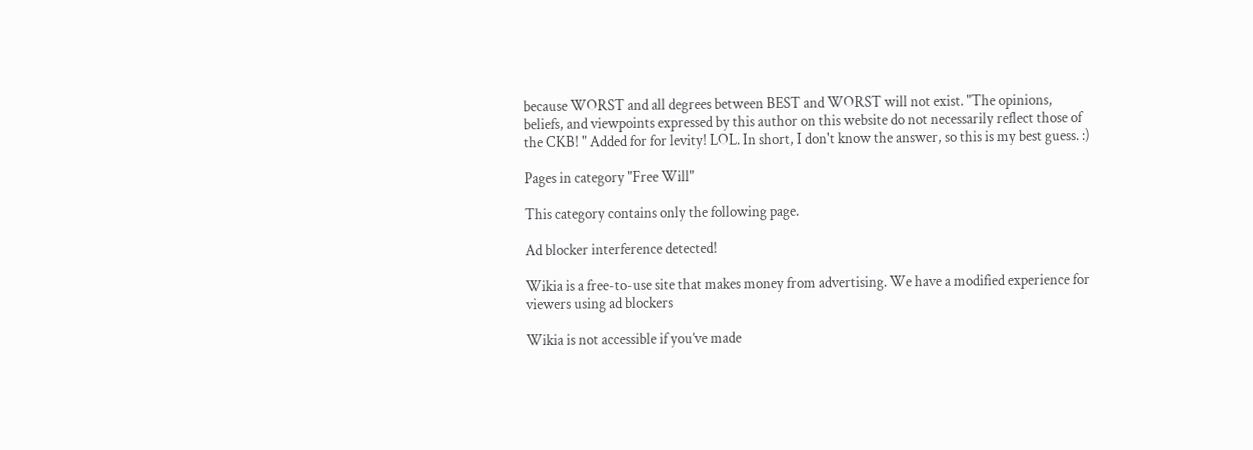because WORST and all degrees between BEST and WORST will not exist. "The opinions, beliefs, and viewpoints expressed by this author on this website do not necessarily reflect those of the CKB! " Added for for levity! LOL. In short, I don't know the answer, so this is my best guess. :)

Pages in category "Free Will"

This category contains only the following page.

Ad blocker interference detected!

Wikia is a free-to-use site that makes money from advertising. We have a modified experience for viewers using ad blockers

Wikia is not accessible if you’ve made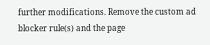further modifications. Remove the custom ad blocker rule(s) and the page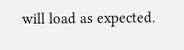will load as expected.